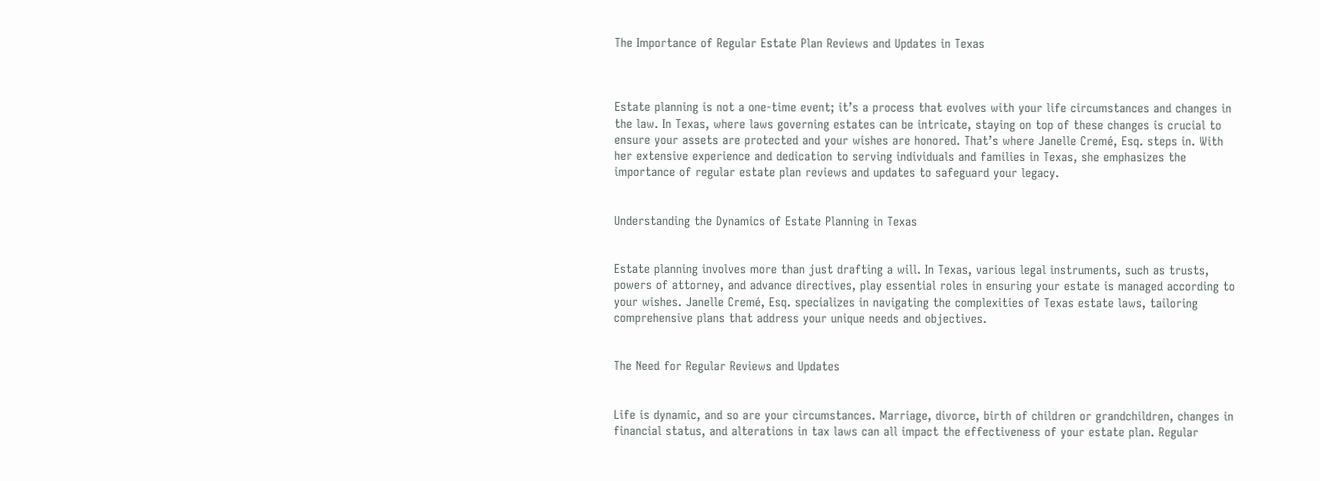The Importance of Regular Estate Plan Reviews and Updates in Texas



Estate planning is not a one-time event; it’s a process that evolves with your life circumstances and changes in the law. In Texas, where laws governing estates can be intricate, staying on top of these changes is crucial to ensure your assets are protected and your wishes are honored. That’s where Janelle Cremé, Esq. steps in. With her extensive experience and dedication to serving individuals and families in Texas, she emphasizes the importance of regular estate plan reviews and updates to safeguard your legacy.


Understanding the Dynamics of Estate Planning in Texas


Estate planning involves more than just drafting a will. In Texas, various legal instruments, such as trusts, powers of attorney, and advance directives, play essential roles in ensuring your estate is managed according to your wishes. Janelle Cremé, Esq. specializes in navigating the complexities of Texas estate laws, tailoring comprehensive plans that address your unique needs and objectives.


The Need for Regular Reviews and Updates


Life is dynamic, and so are your circumstances. Marriage, divorce, birth of children or grandchildren, changes in financial status, and alterations in tax laws can all impact the effectiveness of your estate plan. Regular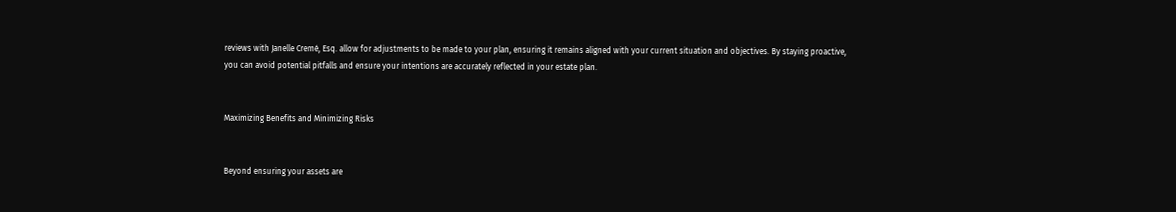reviews with Janelle Cremé, Esq. allow for adjustments to be made to your plan, ensuring it remains aligned with your current situation and objectives. By staying proactive, you can avoid potential pitfalls and ensure your intentions are accurately reflected in your estate plan.


Maximizing Benefits and Minimizing Risks


Beyond ensuring your assets are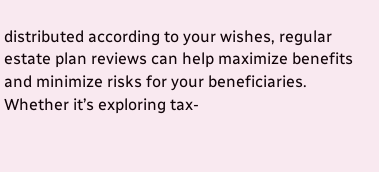distributed according to your wishes, regular estate plan reviews can help maximize benefits and minimize risks for your beneficiaries. Whether it’s exploring tax-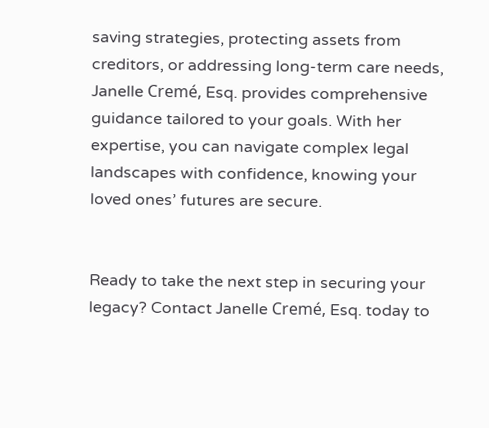saving strategies, protecting assets from creditors, or addressing long-term care needs, Janelle Cremé, Esq. provides comprehensive guidance tailored to your goals. With her expertise, you can navigate complex legal landscapes with confidence, knowing your loved ones’ futures are secure.


Ready to take the next step in securing your legacy? Contact Janelle Cremé, Esq. today to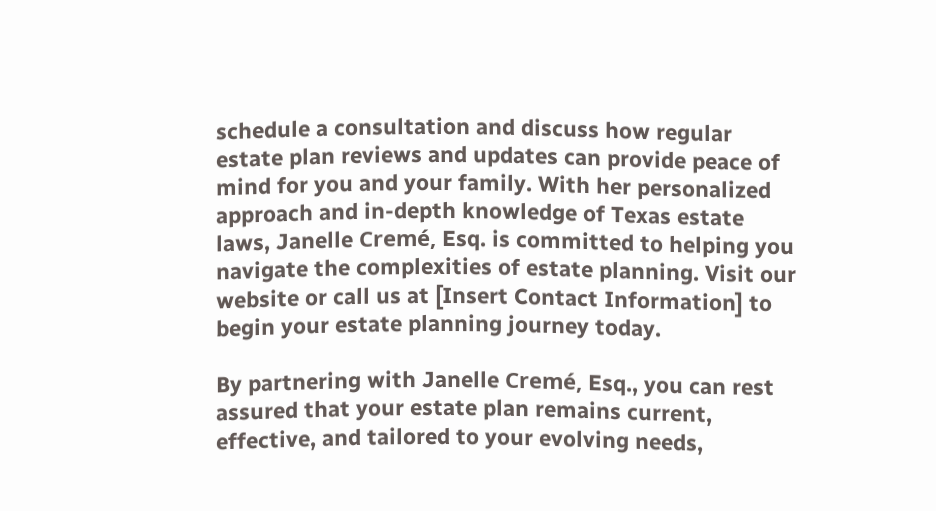schedule a consultation and discuss how regular estate plan reviews and updates can provide peace of mind for you and your family. With her personalized approach and in-depth knowledge of Texas estate laws, Janelle Cremé, Esq. is committed to helping you navigate the complexities of estate planning. Visit our website or call us at [Insert Contact Information] to begin your estate planning journey today.

By partnering with Janelle Cremé, Esq., you can rest assured that your estate plan remains current, effective, and tailored to your evolving needs,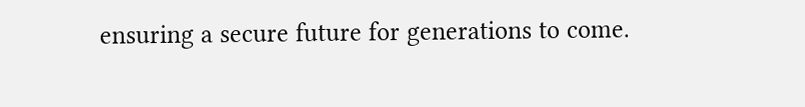ensuring a secure future for generations to come.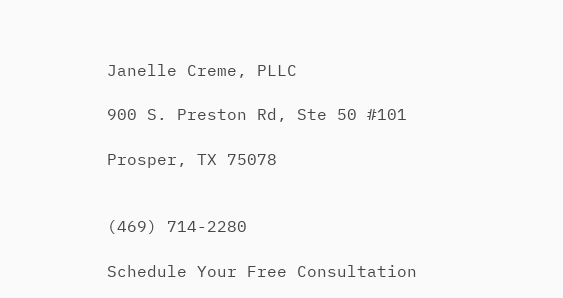Janelle Creme, PLLC

900 S. Preston Rd, Ste 50 #101

Prosper, TX 75078


(469) 714-2280

Schedule Your Free Consultation